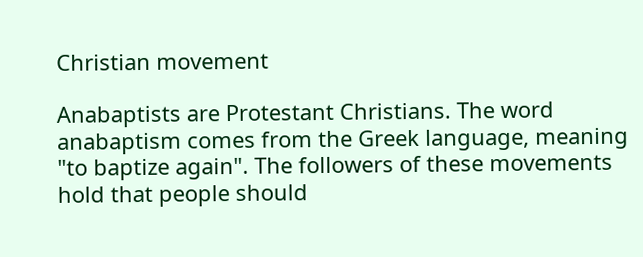Christian movement

Anabaptists are Protestant Christians. The word anabaptism comes from the Greek language, meaning "to baptize again". The followers of these movements hold that people should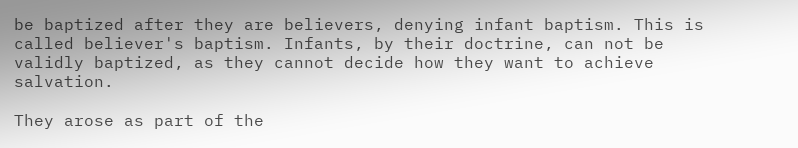be baptized after they are believers, denying infant baptism. This is called believer's baptism. Infants, by their doctrine, can not be validly baptized, as they cannot decide how they want to achieve salvation.

They arose as part of the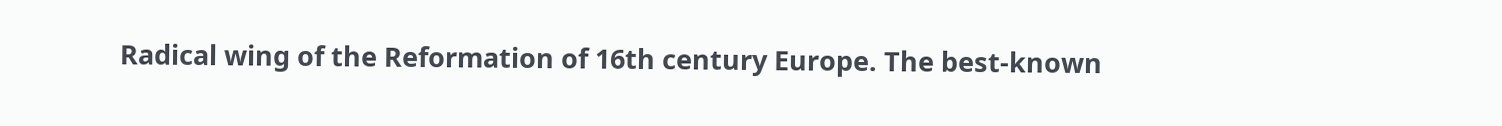Radical wing of the Reformation of 16th century Europe. The best-known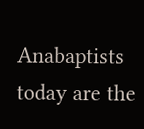Anabaptists today are the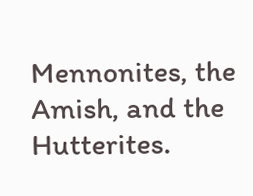Mennonites, the Amish, and the Hutterites.